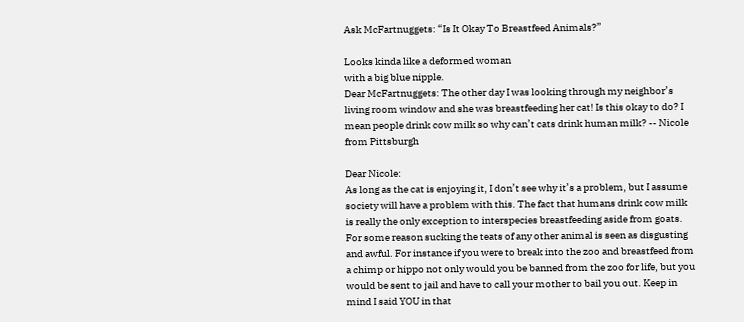Ask McFartnuggets: “Is It Okay To Breastfeed Animals?”

Looks kinda like a deformed woman
with a big blue nipple.
Dear McFartnuggets: The other day I was looking through my neighbor’s living room window and she was breastfeeding her cat! Is this okay to do? I mean people drink cow milk so why can’t cats drink human milk? -- Nicole from Pittsburgh

Dear Nicole:
As long as the cat is enjoying it, I don’t see why it’s a problem, but I assume society will have a problem with this. The fact that humans drink cow milk is really the only exception to interspecies breastfeeding aside from goats. For some reason sucking the teats of any other animal is seen as disgusting and awful. For instance if you were to break into the zoo and breastfeed from a chimp or hippo not only would you be banned from the zoo for life, but you would be sent to jail and have to call your mother to bail you out. Keep in mind I said YOU in that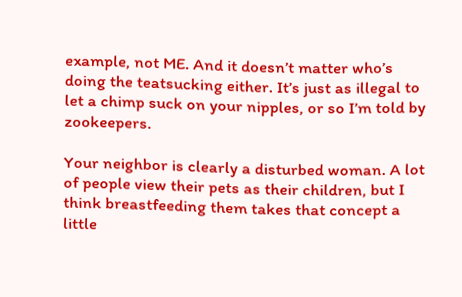example, not ME. And it doesn’t matter who’s doing the teatsucking either. It’s just as illegal to let a chimp suck on your nipples, or so I’m told by zookeepers.

Your neighbor is clearly a disturbed woman. A lot of people view their pets as their children, but I think breastfeeding them takes that concept a little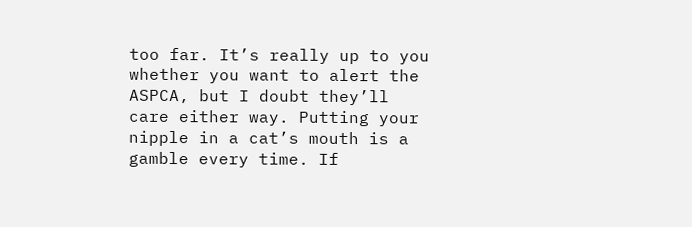too far. It’s really up to you whether you want to alert the ASPCA, but I doubt they’ll care either way. Putting your nipple in a cat’s mouth is a gamble every time. If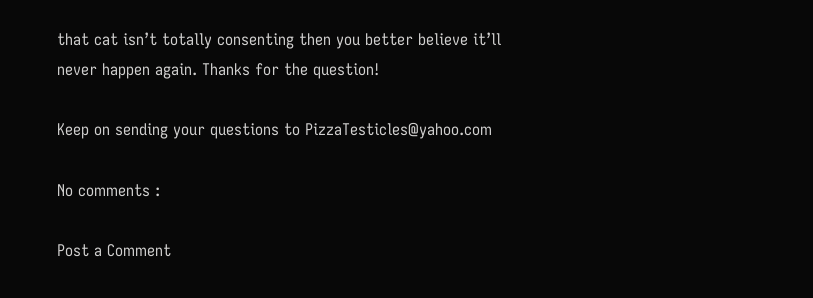that cat isn’t totally consenting then you better believe it’ll never happen again. Thanks for the question!

Keep on sending your questions to PizzaTesticles@yahoo.com

No comments :

Post a Comment